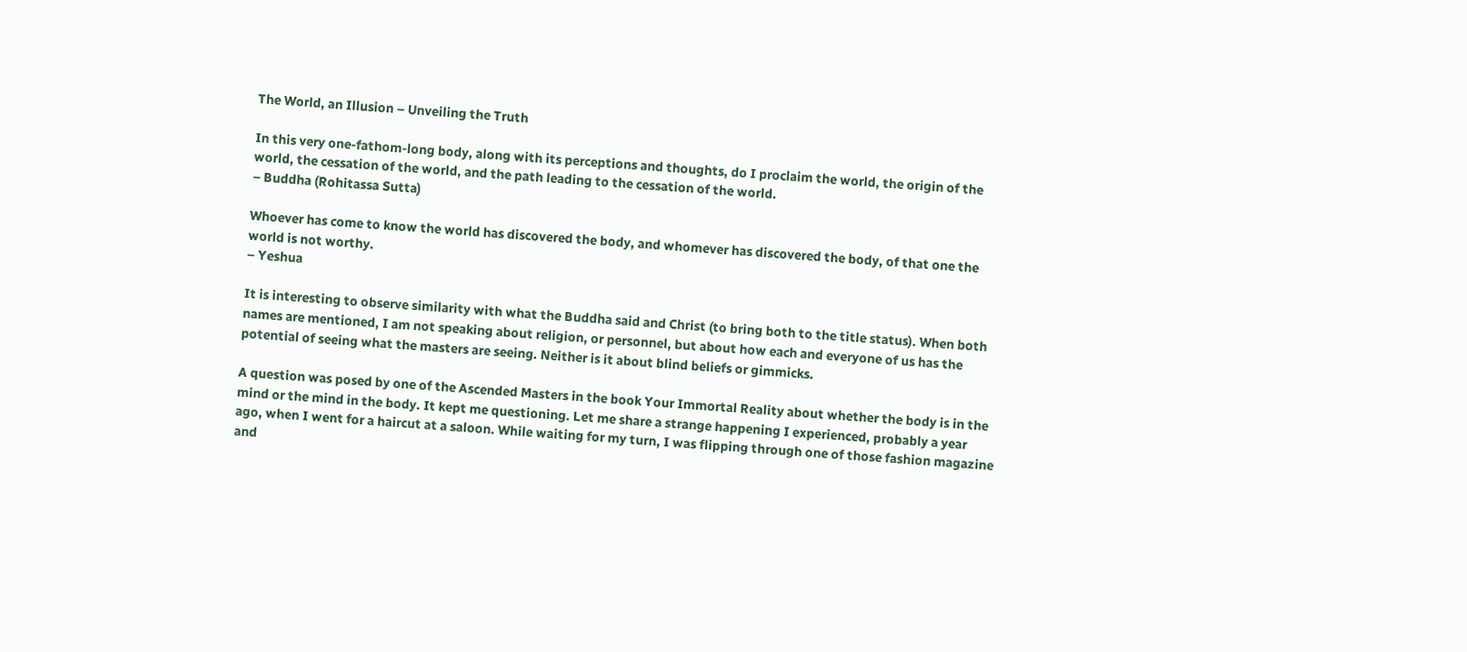The World, an Illusion – Unveiling the Truth

In this very one-fathom-long body, along with its perceptions and thoughts, do I proclaim the world, the origin of the world, the cessation of the world, and the path leading to the cessation of the world.
– Buddha (Rohitassa Sutta)

Whoever has come to know the world has discovered the body, and whomever has discovered the body, of that one the world is not worthy.
– Yeshua

It is interesting to observe similarity with what the Buddha said and Christ (to bring both to the title status). When both names are mentioned, I am not speaking about religion, or personnel, but about how each and everyone of us has the potential of seeing what the masters are seeing. Neither is it about blind beliefs or gimmicks.

A question was posed by one of the Ascended Masters in the book Your Immortal Reality about whether the body is in the mind or the mind in the body. It kept me questioning. Let me share a strange happening I experienced, probably a year ago, when I went for a haircut at a saloon. While waiting for my turn, I was flipping through one of those fashion magazine and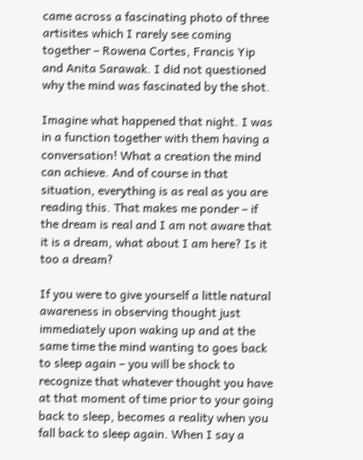came across a fascinating photo of three artisites which I rarely see coming together – Rowena Cortes, Francis Yip and Anita Sarawak. I did not questioned why the mind was fascinated by the shot.

Imagine what happened that night. I was in a function together with them having a conversation! What a creation the mind can achieve. And of course in that situation, everything is as real as you are reading this. That makes me ponder – if the dream is real and I am not aware that it is a dream, what about I am here? Is it too a dream?

If you were to give yourself a little natural awareness in observing thought just immediately upon waking up and at the same time the mind wanting to goes back to sleep again – you will be shock to recognize that whatever thought you have at that moment of time prior to your going back to sleep, becomes a reality when you fall back to sleep again. When I say a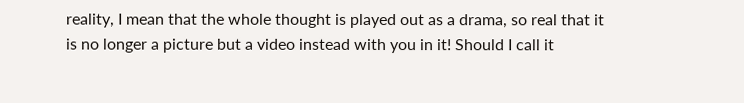reality, I mean that the whole thought is played out as a drama, so real that it is no longer a picture but a video instead with you in it! Should I call it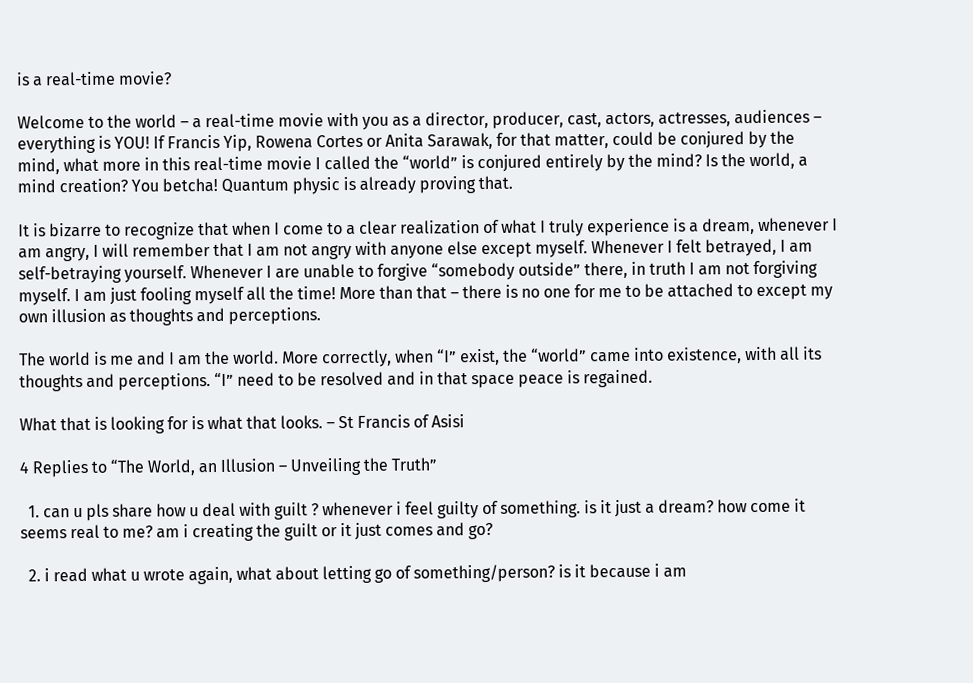is a real-time movie?

Welcome to the world – a real-time movie with you as a director, producer, cast, actors, actresses, audiences – everything is YOU! If Francis Yip, Rowena Cortes or Anita Sarawak, for that matter, could be conjured by the mind, what more in this real-time movie I called the “world” is conjured entirely by the mind? Is the world, a mind creation? You betcha! Quantum physic is already proving that.

It is bizarre to recognize that when I come to a clear realization of what I truly experience is a dream, whenever I am angry, I will remember that I am not angry with anyone else except myself. Whenever I felt betrayed, I am self-betraying yourself. Whenever I are unable to forgive “somebody outside” there, in truth I am not forgiving myself. I am just fooling myself all the time! More than that – there is no one for me to be attached to except my own illusion as thoughts and perceptions.

The world is me and I am the world. More correctly, when “I” exist, the “world” came into existence, with all its thoughts and perceptions. “I” need to be resolved and in that space peace is regained.

What that is looking for is what that looks. – St Francis of Asisi

4 Replies to “The World, an Illusion – Unveiling the Truth”

  1. can u pls share how u deal with guilt ? whenever i feel guilty of something. is it just a dream? how come it seems real to me? am i creating the guilt or it just comes and go?

  2. i read what u wrote again, what about letting go of something/person? is it because i am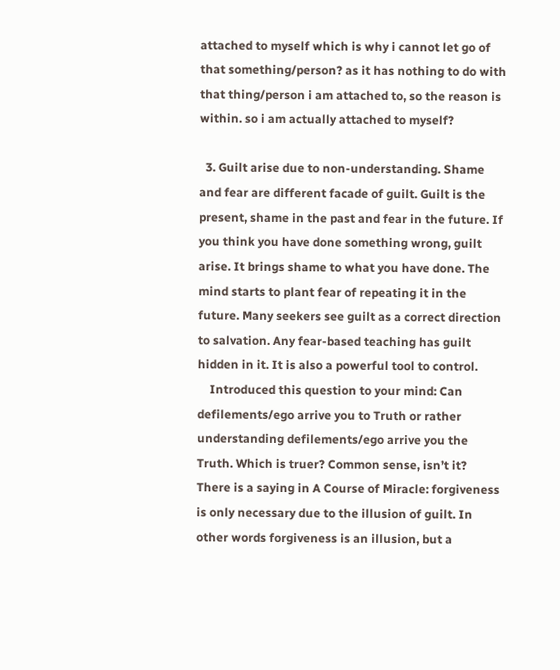attached to myself which is why i cannot let go of that something/person? as it has nothing to do with that thing/person i am attached to, so the reason is within. so i am actually attached to myself?

  3. Guilt arise due to non-understanding. Shame and fear are different facade of guilt. Guilt is the present, shame in the past and fear in the future. If you think you have done something wrong, guilt arise. It brings shame to what you have done. The mind starts to plant fear of repeating it in the future. Many seekers see guilt as a correct direction to salvation. Any fear-based teaching has guilt hidden in it. It is also a powerful tool to control.
    Introduced this question to your mind: Can defilements/ego arrive you to Truth or rather understanding defilements/ego arrive you the Truth. Which is truer? Common sense, isn’t it? There is a saying in A Course of Miracle: forgiveness is only necessary due to the illusion of guilt. In other words forgiveness is an illusion, but a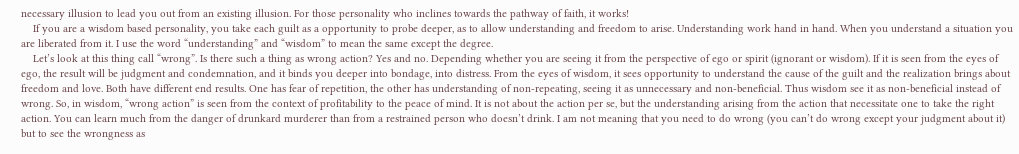necessary illusion to lead you out from an existing illusion. For those personality who inclines towards the pathway of faith, it works!
    If you are a wisdom based personality, you take each guilt as a opportunity to probe deeper, as to allow understanding and freedom to arise. Understanding work hand in hand. When you understand a situation you are liberated from it. I use the word “understanding” and “wisdom” to mean the same except the degree.
    Let’s look at this thing call “wrong”. Is there such a thing as wrong action? Yes and no. Depending whether you are seeing it from the perspective of ego or spirit (ignorant or wisdom). If it is seen from the eyes of ego, the result will be judgment and condemnation, and it binds you deeper into bondage, into distress. From the eyes of wisdom, it sees opportunity to understand the cause of the guilt and the realization brings about freedom and love. Both have different end results. One has fear of repetition, the other has understanding of non-repeating, seeing it as unnecessary and non-beneficial. Thus wisdom see it as non-beneficial instead of wrong. So, in wisdom, “wrong action” is seen from the context of profitability to the peace of mind. It is not about the action per se, but the understanding arising from the action that necessitate one to take the right action. You can learn much from the danger of drunkard murderer than from a restrained person who doesn’t drink. I am not meaning that you need to do wrong (you can’t do wrong except your judgment about it) but to see the wrongness as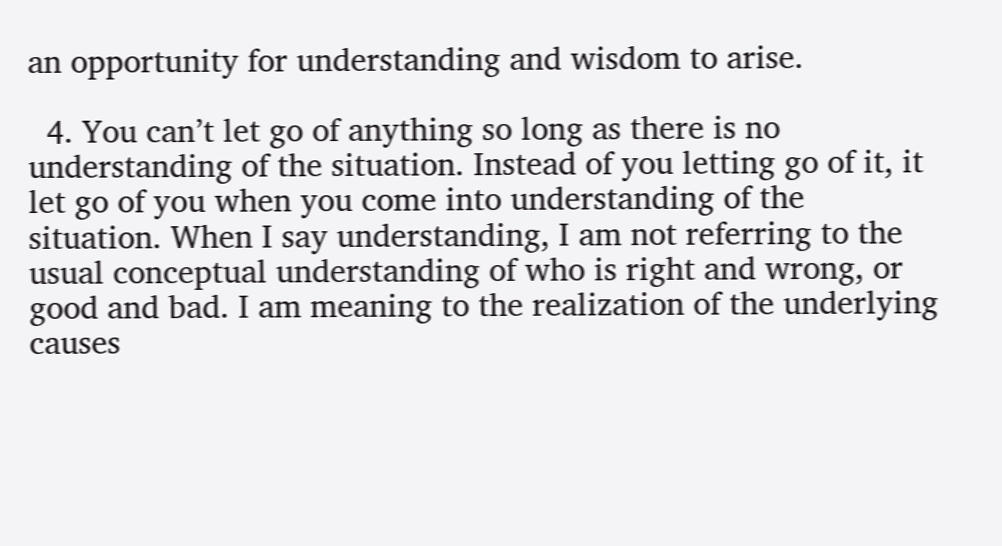an opportunity for understanding and wisdom to arise.

  4. You can’t let go of anything so long as there is no understanding of the situation. Instead of you letting go of it, it let go of you when you come into understanding of the situation. When I say understanding, I am not referring to the usual conceptual understanding of who is right and wrong, or good and bad. I am meaning to the realization of the underlying causes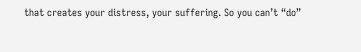that creates your distress, your suffering. So you can’t “do”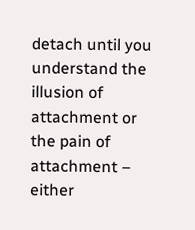detach until you understand the illusion of attachment or the pain of attachment – either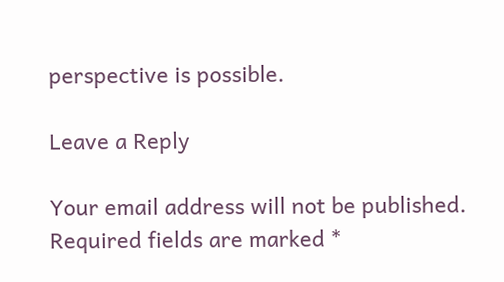perspective is possible.

Leave a Reply

Your email address will not be published. Required fields are marked *